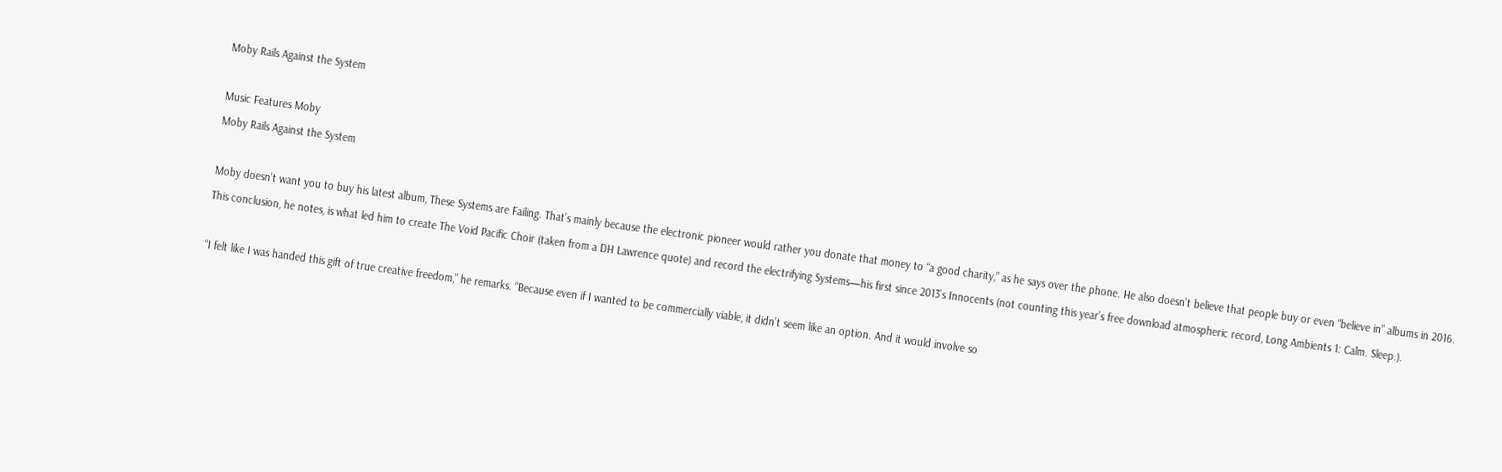Moby Rails Against the System

Music Features Moby
Moby Rails Against the System

Moby doesn’t want you to buy his latest album, These Systems are Failing. That’s mainly because the electronic pioneer would rather you donate that money to “a good charity,” as he says over the phone. He also doesn’t believe that people buy or even “believe in” albums in 2016. This conclusion, he notes, is what led him to create The Void Pacific Choir (taken from a DH Lawrence quote) and record the electrifying Systems—his first since 2013’s Innocents (not counting this year’s free download atmospheric record, Long Ambients 1: Calm. Sleep.).

“I felt like I was handed this gift of true creative freedom,” he remarks. “Because even if I wanted to be commercially viable, it didn’t seem like an option. And it would involve so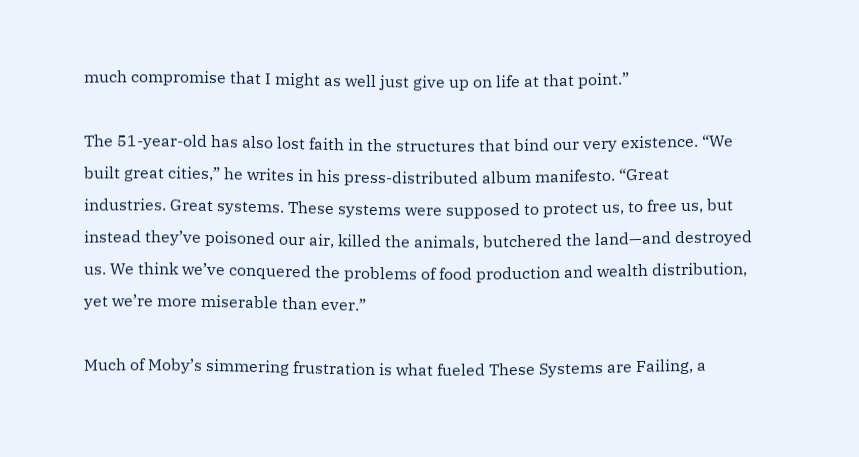much compromise that I might as well just give up on life at that point.”

The 51-year-old has also lost faith in the structures that bind our very existence. “We built great cities,” he writes in his press-distributed album manifesto. “Great industries. Great systems. These systems were supposed to protect us, to free us, but instead they’ve poisoned our air, killed the animals, butchered the land—and destroyed us. We think we’ve conquered the problems of food production and wealth distribution, yet we’re more miserable than ever.”

Much of Moby’s simmering frustration is what fueled These Systems are Failing, a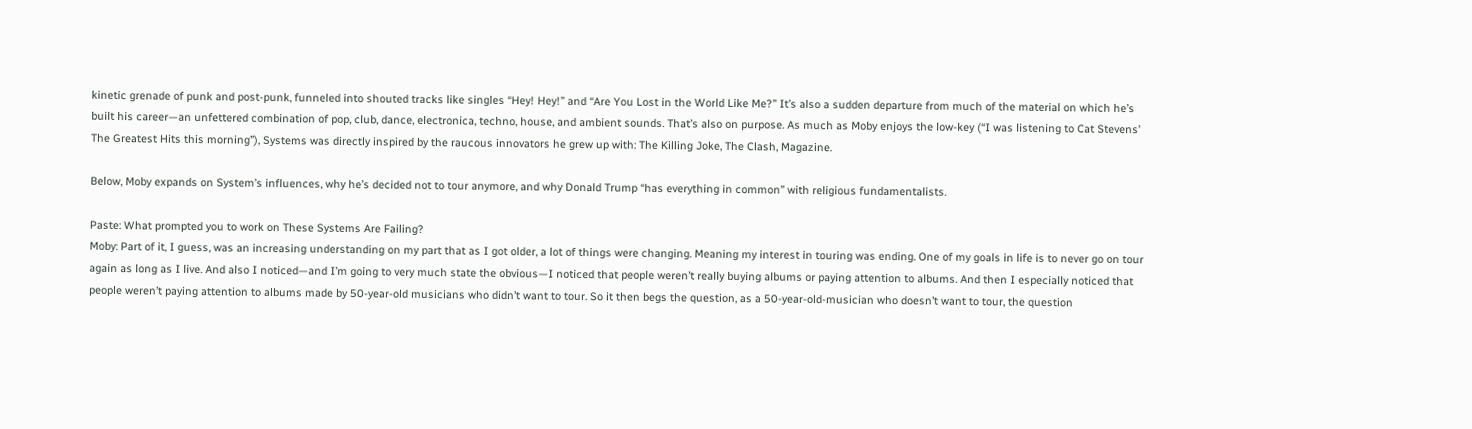kinetic grenade of punk and post-punk, funneled into shouted tracks like singles “Hey! Hey!” and “Are You Lost in the World Like Me?” It’s also a sudden departure from much of the material on which he’s built his career—an unfettered combination of pop, club, dance, electronica, techno, house, and ambient sounds. That’s also on purpose. As much as Moby enjoys the low-key (“I was listening to Cat Stevens’ The Greatest Hits this morning”), Systems was directly inspired by the raucous innovators he grew up with: The Killing Joke, The Clash, Magazine.

Below, Moby expands on System’s influences, why he’s decided not to tour anymore, and why Donald Trump “has everything in common” with religious fundamentalists.

Paste: What prompted you to work on These Systems Are Failing?
Moby: Part of it, I guess, was an increasing understanding on my part that as I got older, a lot of things were changing. Meaning my interest in touring was ending. One of my goals in life is to never go on tour again as long as I live. And also I noticed—and I’m going to very much state the obvious—I noticed that people weren’t really buying albums or paying attention to albums. And then I especially noticed that people weren’t paying attention to albums made by 50-year-old musicians who didn’t want to tour. So it then begs the question, as a 50-year-old-musician who doesn’t want to tour, the question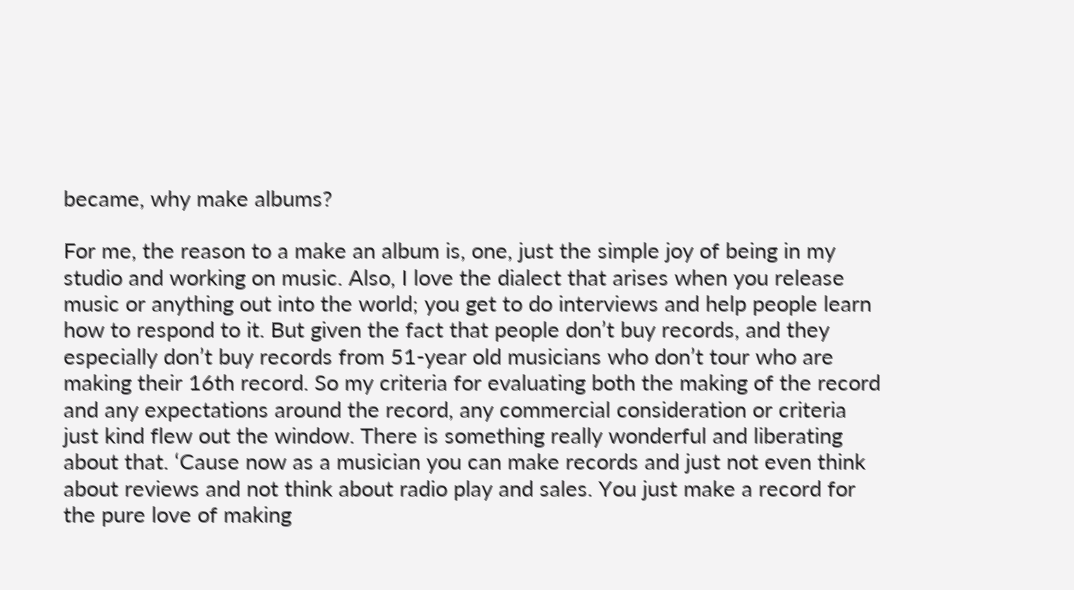became, why make albums?

For me, the reason to a make an album is, one, just the simple joy of being in my studio and working on music. Also, I love the dialect that arises when you release music or anything out into the world; you get to do interviews and help people learn how to respond to it. But given the fact that people don’t buy records, and they especially don’t buy records from 51-year old musicians who don’t tour who are making their 16th record. So my criteria for evaluating both the making of the record and any expectations around the record, any commercial consideration or criteria just kind flew out the window. There is something really wonderful and liberating about that. ‘Cause now as a musician you can make records and just not even think about reviews and not think about radio play and sales. You just make a record for the pure love of making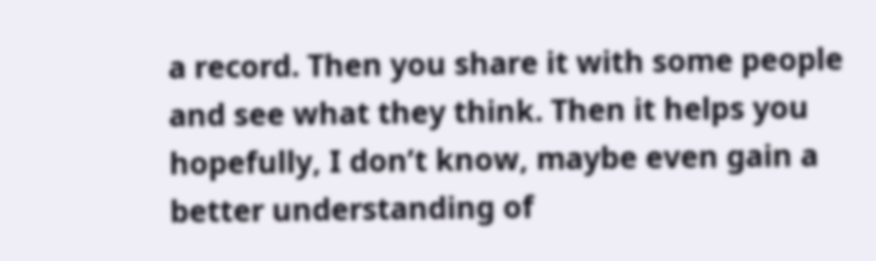a record. Then you share it with some people and see what they think. Then it helps you hopefully, I don’t know, maybe even gain a better understanding of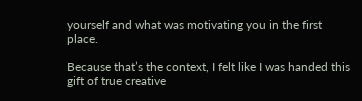yourself and what was motivating you in the first place.

Because that’s the context, I felt like I was handed this gift of true creative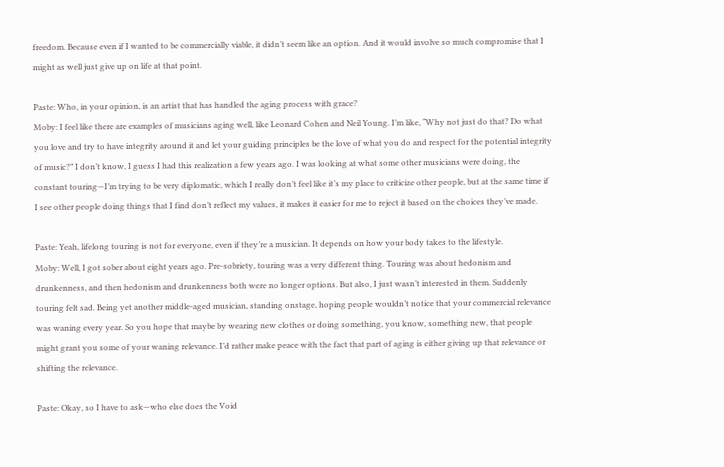freedom. Because even if I wanted to be commercially viable, it didn’t seem like an option. And it would involve so much compromise that I might as well just give up on life at that point.

Paste: Who, in your opinion, is an artist that has handled the aging process with grace?
Moby: I feel like there are examples of musicians aging well, like Leonard Cohen and Neil Young. I’m like, “Why not just do that? Do what you love and try to have integrity around it and let your guiding principles be the love of what you do and respect for the potential integrity of music?” I don’t know, I guess I had this realization a few years ago. I was looking at what some other musicians were doing, the constant touring—I’m trying to be very diplomatic, which I really don’t feel like it’s my place to criticize other people, but at the same time if I see other people doing things that I find don’t reflect my values, it makes it easier for me to reject it based on the choices they’ve made.

Paste: Yeah, lifelong touring is not for everyone, even if they’re a musician. It depends on how your body takes to the lifestyle.
Moby: Well, I got sober about eight years ago. Pre-sobriety, touring was a very different thing. Touring was about hedonism and drunkenness, and then hedonism and drunkenness both were no longer options. But also, I just wasn’t interested in them. Suddenly touring felt sad. Being yet another middle-aged musician, standing onstage, hoping people wouldn’t notice that your commercial relevance was waning every year. So you hope that maybe by wearing new clothes or doing something, you know, something new, that people might grant you some of your waning relevance. I’d rather make peace with the fact that part of aging is either giving up that relevance or shifting the relevance.

Paste: Okay, so I have to ask—who else does the Void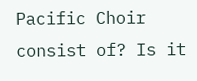Pacific Choir consist of? Is it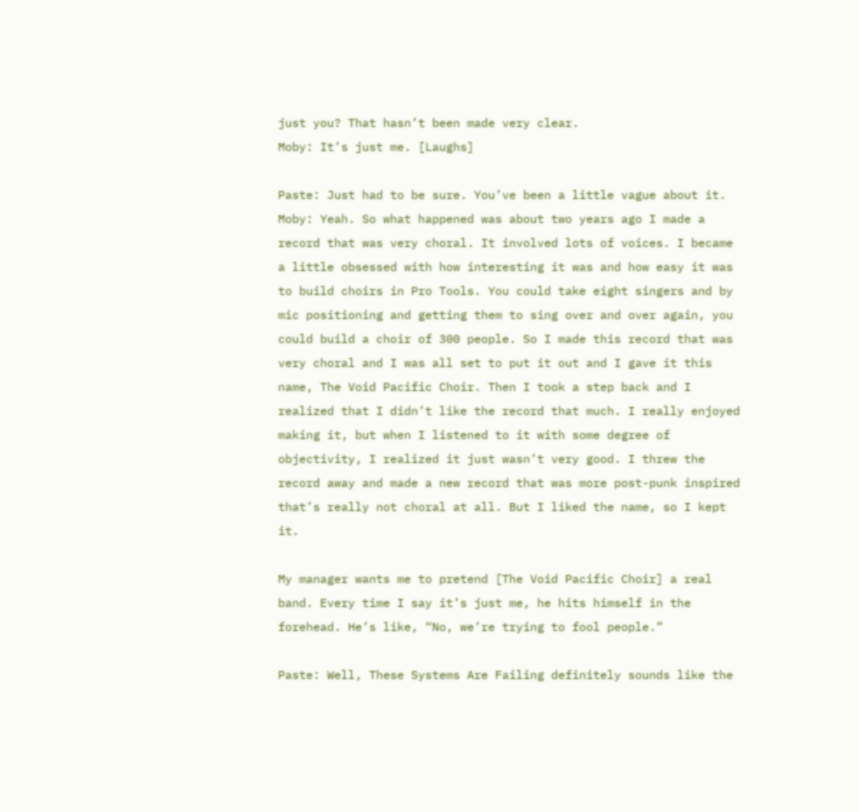just you? That hasn’t been made very clear.
Moby: It’s just me. [Laughs]

Paste: Just had to be sure. You’ve been a little vague about it.
Moby: Yeah. So what happened was about two years ago I made a record that was very choral. It involved lots of voices. I became a little obsessed with how interesting it was and how easy it was to build choirs in Pro Tools. You could take eight singers and by mic positioning and getting them to sing over and over again, you could build a choir of 300 people. So I made this record that was very choral and I was all set to put it out and I gave it this name, The Void Pacific Choir. Then I took a step back and I realized that I didn’t like the record that much. I really enjoyed making it, but when I listened to it with some degree of objectivity, I realized it just wasn’t very good. I threw the record away and made a new record that was more post-punk inspired that’s really not choral at all. But I liked the name, so I kept it.

My manager wants me to pretend [The Void Pacific Choir] a real band. Every time I say it’s just me, he hits himself in the forehead. He’s like, “No, we’re trying to fool people.”

Paste: Well, These Systems Are Failing definitely sounds like the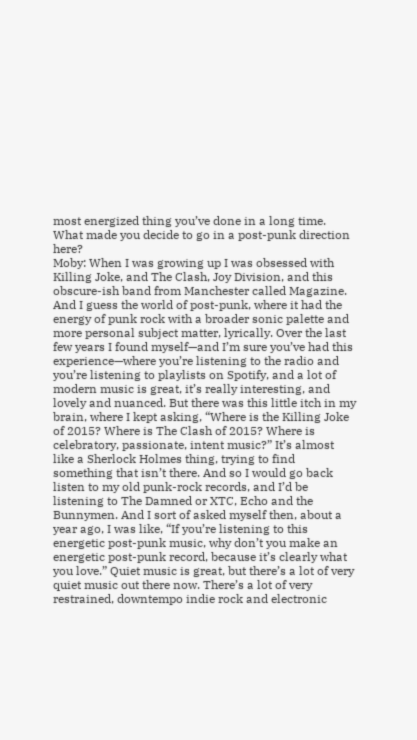most energized thing you’ve done in a long time. What made you decide to go in a post-punk direction here?
Moby: When I was growing up I was obsessed with Killing Joke, and The Clash, Joy Division, and this obscure-ish band from Manchester called Magazine. And I guess the world of post-punk, where it had the energy of punk rock with a broader sonic palette and more personal subject matter, lyrically. Over the last few years I found myself—and I’m sure you’ve had this experience—where you’re listening to the radio and you’re listening to playlists on Spotify, and a lot of modern music is great, it’s really interesting, and lovely and nuanced. But there was this little itch in my brain, where I kept asking, “Where is the Killing Joke of 2015? Where is The Clash of 2015? Where is celebratory, passionate, intent music?” It’s almost like a Sherlock Holmes thing, trying to find something that isn’t there. And so I would go back listen to my old punk-rock records, and I’d be listening to The Damned or XTC, Echo and the Bunnymen. And I sort of asked myself then, about a year ago, I was like, “If you’re listening to this energetic post-punk music, why don’t you make an energetic post-punk record, because it’s clearly what you love.” Quiet music is great, but there’s a lot of very quiet music out there now. There’s a lot of very restrained, downtempo indie rock and electronic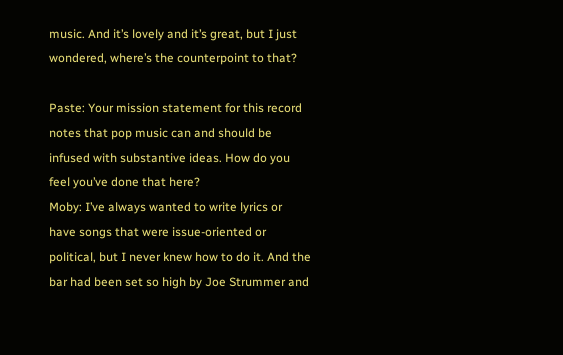music. And it’s lovely and it’s great, but I just wondered, where’s the counterpoint to that?

Paste: Your mission statement for this record notes that pop music can and should be infused with substantive ideas. How do you feel you’ve done that here?
Moby: I’ve always wanted to write lyrics or have songs that were issue-oriented or political, but I never knew how to do it. And the bar had been set so high by Joe Strummer and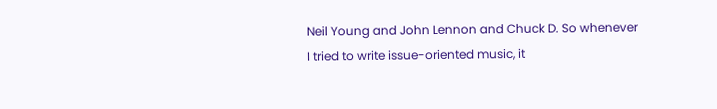Neil Young and John Lennon and Chuck D. So whenever I tried to write issue-oriented music, it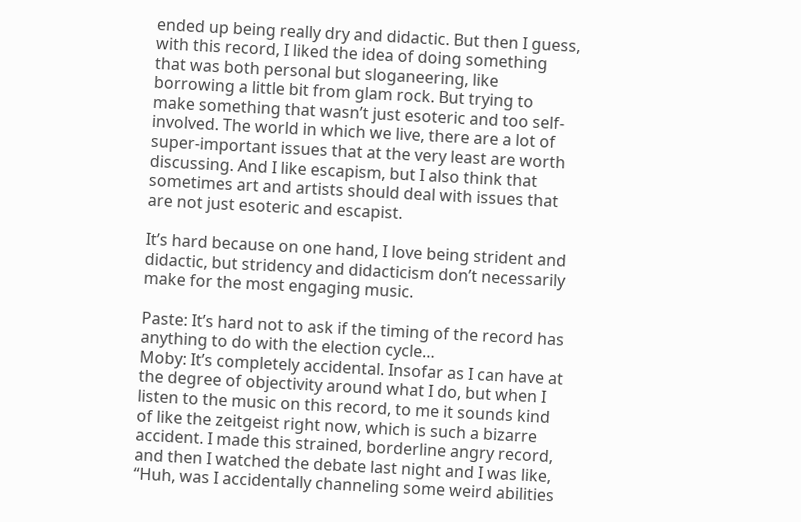ended up being really dry and didactic. But then I guess, with this record, I liked the idea of doing something that was both personal but sloganeering, like borrowing a little bit from glam rock. But trying to make something that wasn’t just esoteric and too self-involved. The world in which we live, there are a lot of super-important issues that at the very least are worth discussing. And I like escapism, but I also think that sometimes art and artists should deal with issues that are not just esoteric and escapist.

It’s hard because on one hand, I love being strident and didactic, but stridency and didacticism don’t necessarily make for the most engaging music.

Paste: It’s hard not to ask if the timing of the record has anything to do with the election cycle…
Moby: It’s completely accidental. Insofar as I can have at the degree of objectivity around what I do, but when I listen to the music on this record, to me it sounds kind of like the zeitgeist right now, which is such a bizarre accident. I made this strained, borderline angry record, and then I watched the debate last night and I was like, “Huh, was I accidentally channeling some weird abilities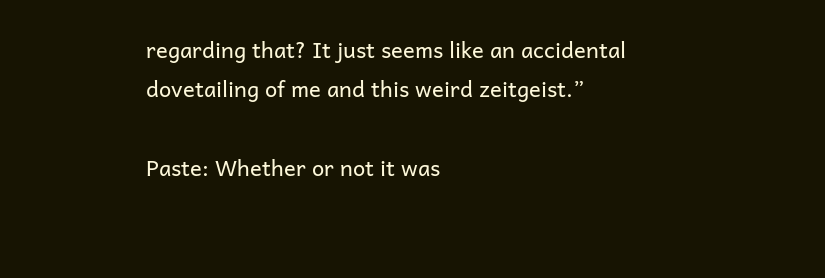regarding that? It just seems like an accidental dovetailing of me and this weird zeitgeist.”

Paste: Whether or not it was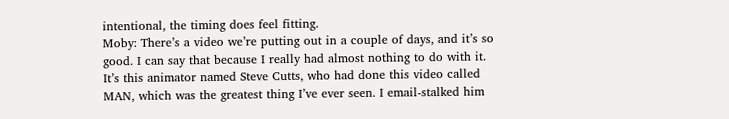intentional, the timing does feel fitting.
Moby: There’s a video we’re putting out in a couple of days, and it’s so good. I can say that because I really had almost nothing to do with it. It’s this animator named Steve Cutts, who had done this video called MAN, which was the greatest thing I’ve ever seen. I email-stalked him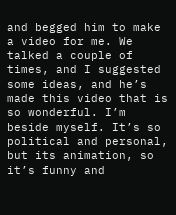and begged him to make a video for me. We talked a couple of times, and I suggested some ideas, and he’s made this video that is so wonderful. I’m beside myself. It’s so political and personal, but its animation, so it’s funny and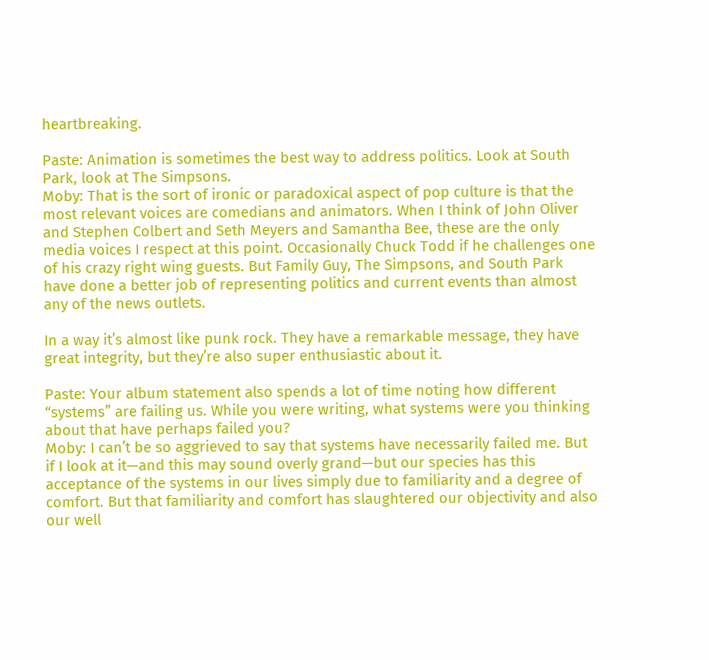heartbreaking.

Paste: Animation is sometimes the best way to address politics. Look at South Park, look at The Simpsons.
Moby: That is the sort of ironic or paradoxical aspect of pop culture is that the most relevant voices are comedians and animators. When I think of John Oliver and Stephen Colbert and Seth Meyers and Samantha Bee, these are the only media voices I respect at this point. Occasionally Chuck Todd if he challenges one of his crazy right wing guests. But Family Guy, The Simpsons, and South Park have done a better job of representing politics and current events than almost any of the news outlets.

In a way it’s almost like punk rock. They have a remarkable message, they have great integrity, but they’re also super enthusiastic about it.

Paste: Your album statement also spends a lot of time noting how different “systems” are failing us. While you were writing, what systems were you thinking about that have perhaps failed you?
Moby: I can’t be so aggrieved to say that systems have necessarily failed me. But if I look at it—and this may sound overly grand—but our species has this acceptance of the systems in our lives simply due to familiarity and a degree of comfort. But that familiarity and comfort has slaughtered our objectivity and also our well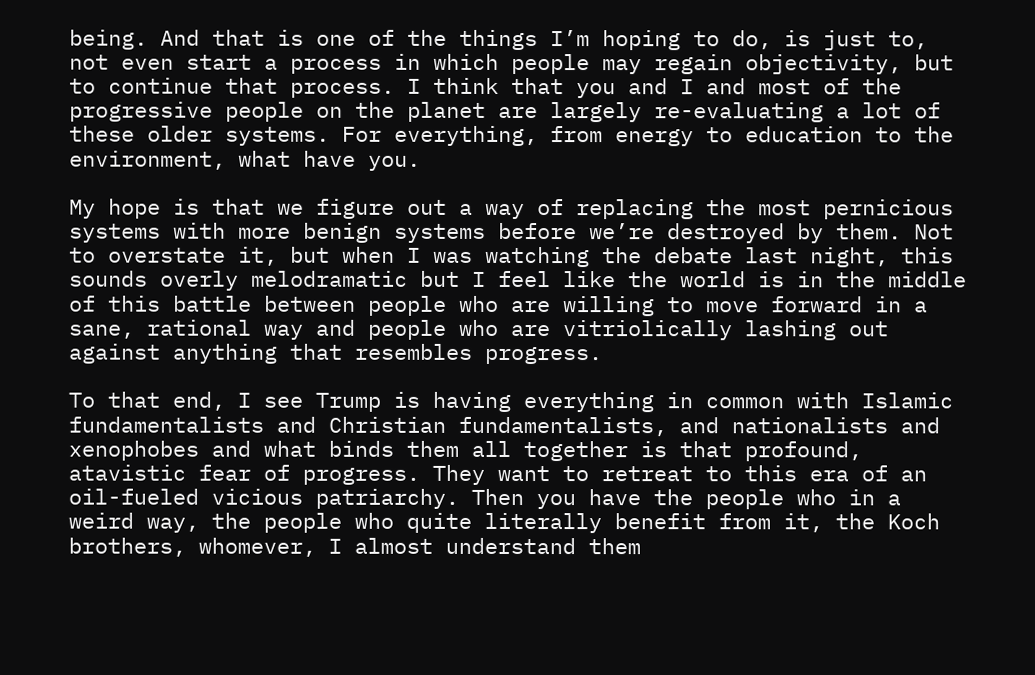being. And that is one of the things I’m hoping to do, is just to, not even start a process in which people may regain objectivity, but to continue that process. I think that you and I and most of the progressive people on the planet are largely re-evaluating a lot of these older systems. For everything, from energy to education to the environment, what have you.

My hope is that we figure out a way of replacing the most pernicious systems with more benign systems before we’re destroyed by them. Not to overstate it, but when I was watching the debate last night, this sounds overly melodramatic but I feel like the world is in the middle of this battle between people who are willing to move forward in a sane, rational way and people who are vitriolically lashing out against anything that resembles progress.

To that end, I see Trump is having everything in common with Islamic fundamentalists and Christian fundamentalists, and nationalists and xenophobes and what binds them all together is that profound, atavistic fear of progress. They want to retreat to this era of an oil-fueled vicious patriarchy. Then you have the people who in a weird way, the people who quite literally benefit from it, the Koch brothers, whomever, I almost understand them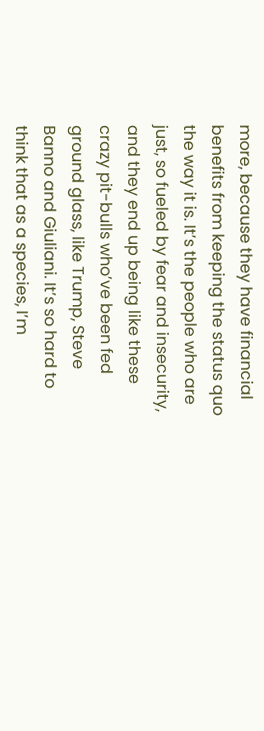more, because they have financial benefits from keeping the status quo the way it is. It’s the people who are just, so fueled by fear and insecurity, and they end up being like these crazy pit-bulls who’ve been fed ground glass, like Trump, Steve Banno and Giuliani. It’s so hard to think that as a species, I’m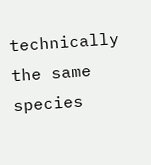technically the same species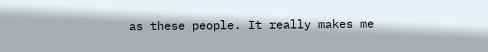as these people. It really makes me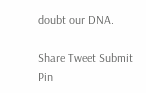doubt our DNA.

Share Tweet Submit Pin